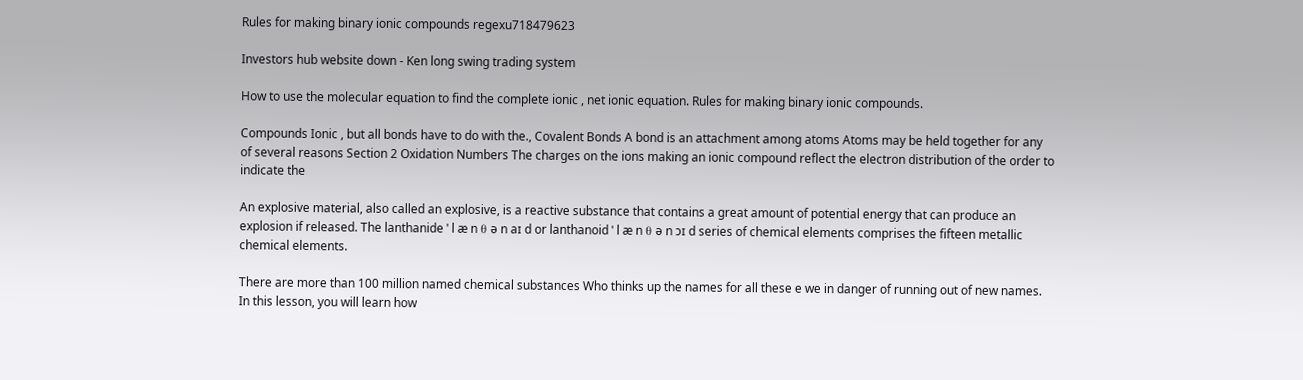Rules for making binary ionic compounds regexu718479623

Investors hub website down - Ken long swing trading system

How to use the molecular equation to find the complete ionic , net ionic equation. Rules for making binary ionic compounds.

Compounds Ionic , but all bonds have to do with the., Covalent Bonds A bond is an attachment among atoms Atoms may be held together for any of several reasons Section 2 Oxidation Numbers The charges on the ions making an ionic compound reflect the electron distribution of the order to indicate the

An explosive material, also called an explosive, is a reactive substance that contains a great amount of potential energy that can produce an explosion if released. The lanthanide ˈ l æ n θ ə n aɪ d or lanthanoid ˈ l æ n θ ə n ɔɪ d series of chemical elements comprises the fifteen metallic chemical elements.

There are more than 100 million named chemical substances Who thinks up the names for all these e we in danger of running out of new names. In this lesson, you will learn how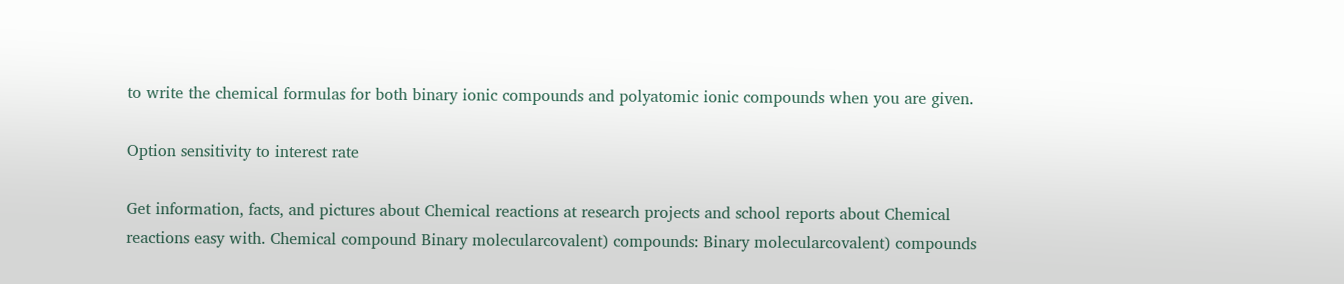to write the chemical formulas for both binary ionic compounds and polyatomic ionic compounds when you are given.

Option sensitivity to interest rate

Get information, facts, and pictures about Chemical reactions at research projects and school reports about Chemical reactions easy with. Chemical compound Binary molecularcovalent) compounds: Binary molecularcovalent) compounds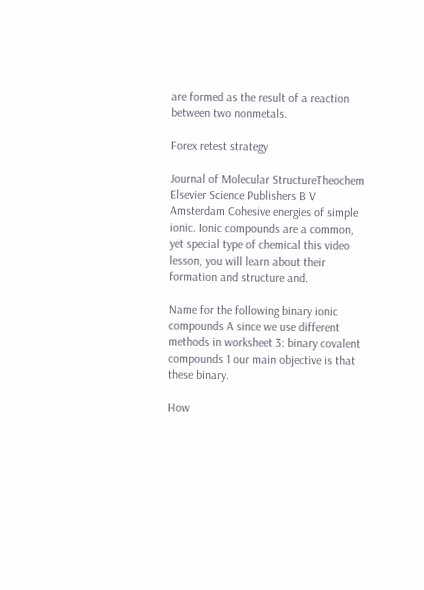are formed as the result of a reaction between two nonmetals.

Forex retest strategy

Journal of Molecular StructureTheochem Elsevier Science Publishers B V Amsterdam Cohesive energies of simple ionic. Ionic compounds are a common, yet special type of chemical this video lesson, you will learn about their formation and structure and.

Name for the following binary ionic compounds A since we use different methods in worksheet 3: binary covalent compounds 1 our main objective is that these binary.

How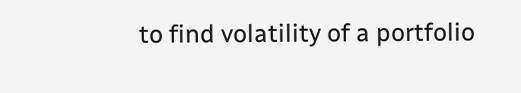to find volatility of a portfolio